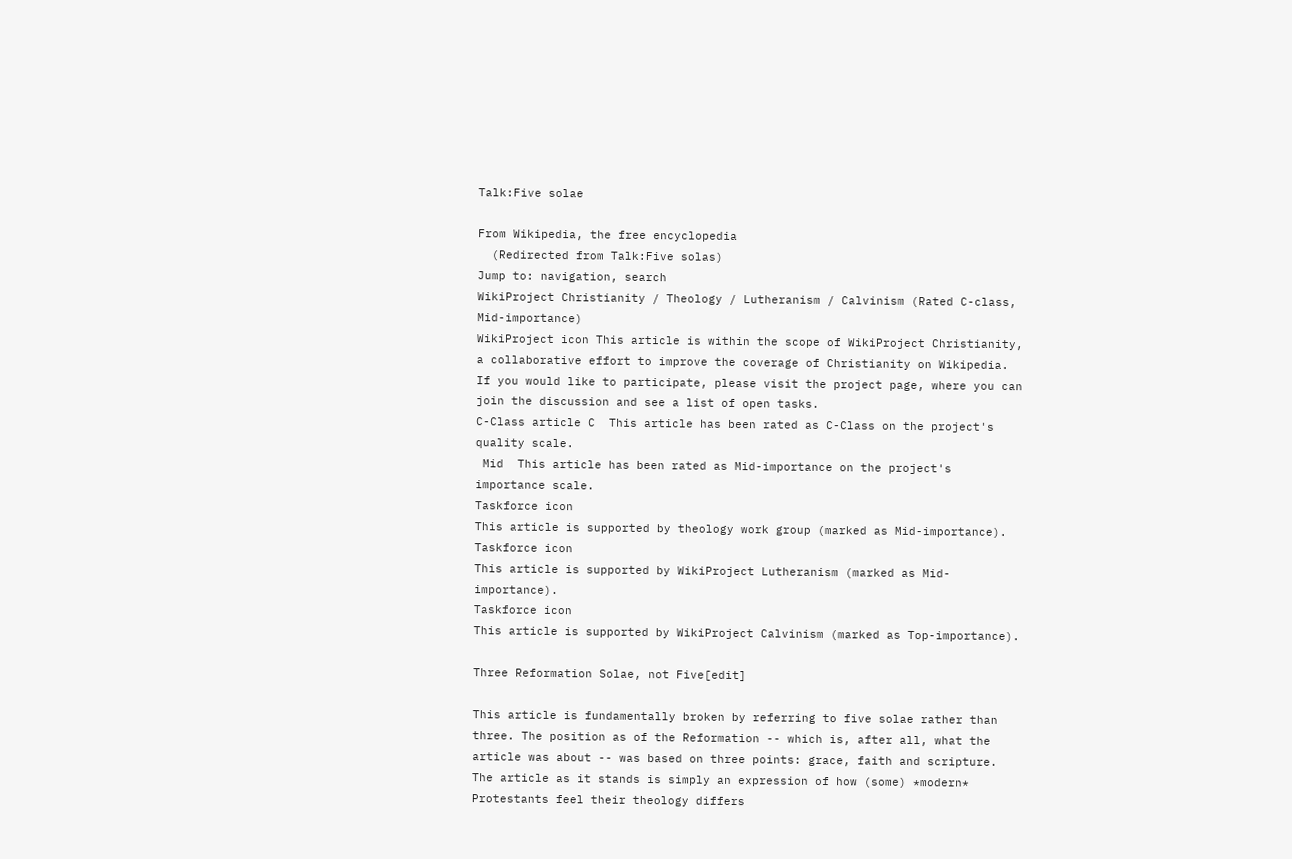Talk:Five solae

From Wikipedia, the free encyclopedia
  (Redirected from Talk:Five solas)
Jump to: navigation, search
WikiProject Christianity / Theology / Lutheranism / Calvinism (Rated C-class, Mid-importance)
WikiProject icon This article is within the scope of WikiProject Christianity, a collaborative effort to improve the coverage of Christianity on Wikipedia. If you would like to participate, please visit the project page, where you can join the discussion and see a list of open tasks.
C-Class article C  This article has been rated as C-Class on the project's quality scale.
 Mid  This article has been rated as Mid-importance on the project's importance scale.
Taskforce icon
This article is supported by theology work group (marked as Mid-importance).
Taskforce icon
This article is supported by WikiProject Lutheranism (marked as Mid-importance).
Taskforce icon
This article is supported by WikiProject Calvinism (marked as Top-importance).

Three Reformation Solae, not Five[edit]

This article is fundamentally broken by referring to five solae rather than three. The position as of the Reformation -- which is, after all, what the article was about -- was based on three points: grace, faith and scripture. The article as it stands is simply an expression of how (some) *modern* Protestants feel their theology differs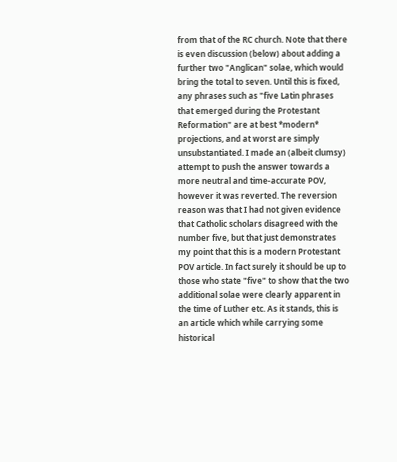from that of the RC church. Note that there is even discussion (below) about adding a further two "Anglican" solae, which would bring the total to seven. Until this is fixed, any phrases such as "five Latin phrases that emerged during the Protestant Reformation" are at best *modern* projections, and at worst are simply unsubstantiated. I made an (albeit clumsy) attempt to push the answer towards a more neutral and time-accurate POV, however it was reverted. The reversion reason was that I had not given evidence that Catholic scholars disagreed with the number five, but that just demonstrates my point that this is a modern Protestant POV article. In fact surely it should be up to those who state "five" to show that the two additional solae were clearly apparent in the time of Luther etc. As it stands, this is an article which while carrying some historical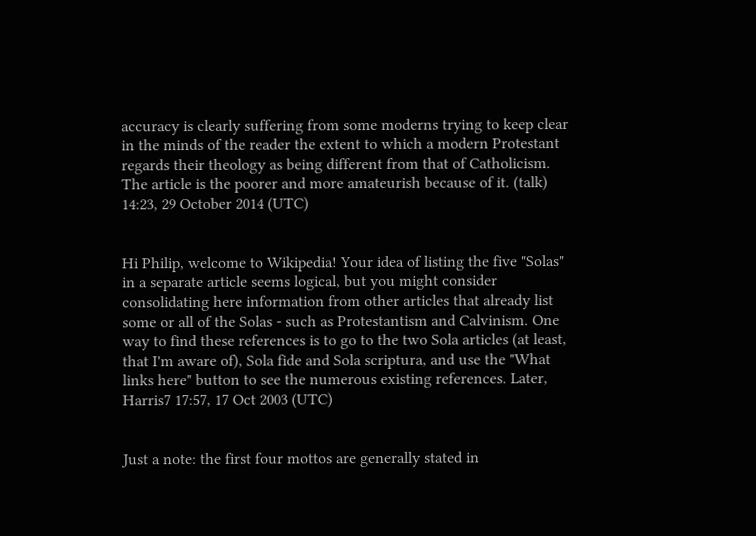accuracy is clearly suffering from some moderns trying to keep clear in the minds of the reader the extent to which a modern Protestant regards their theology as being different from that of Catholicism. The article is the poorer and more amateurish because of it. (talk) 14:23, 29 October 2014 (UTC)


Hi Philip, welcome to Wikipedia! Your idea of listing the five "Solas" in a separate article seems logical, but you might consider consolidating here information from other articles that already list some or all of the Solas - such as Protestantism and Calvinism. One way to find these references is to go to the two Sola articles (at least, that I'm aware of), Sola fide and Sola scriptura, and use the "What links here" button to see the numerous existing references. Later, Harris7 17:57, 17 Oct 2003 (UTC)


Just a note: the first four mottos are generally stated in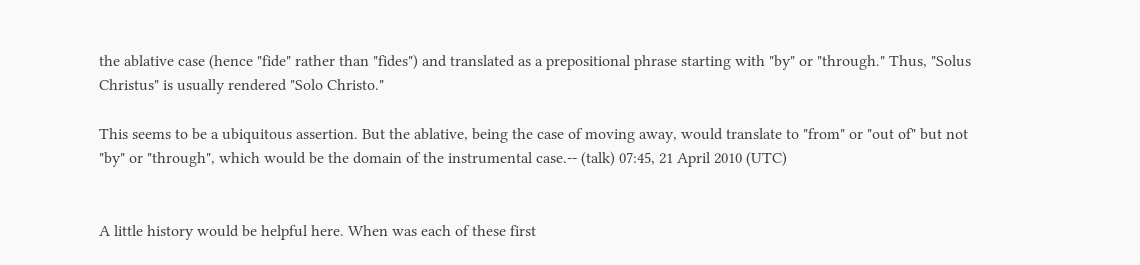the ablative case (hence "fide" rather than "fides") and translated as a prepositional phrase starting with "by" or "through." Thus, "Solus Christus" is usually rendered "Solo Christo."

This seems to be a ubiquitous assertion. But the ablative, being the case of moving away, would translate to "from" or "out of" but not "by" or "through", which would be the domain of the instrumental case.-- (talk) 07:45, 21 April 2010 (UTC)


A little history would be helpful here. When was each of these first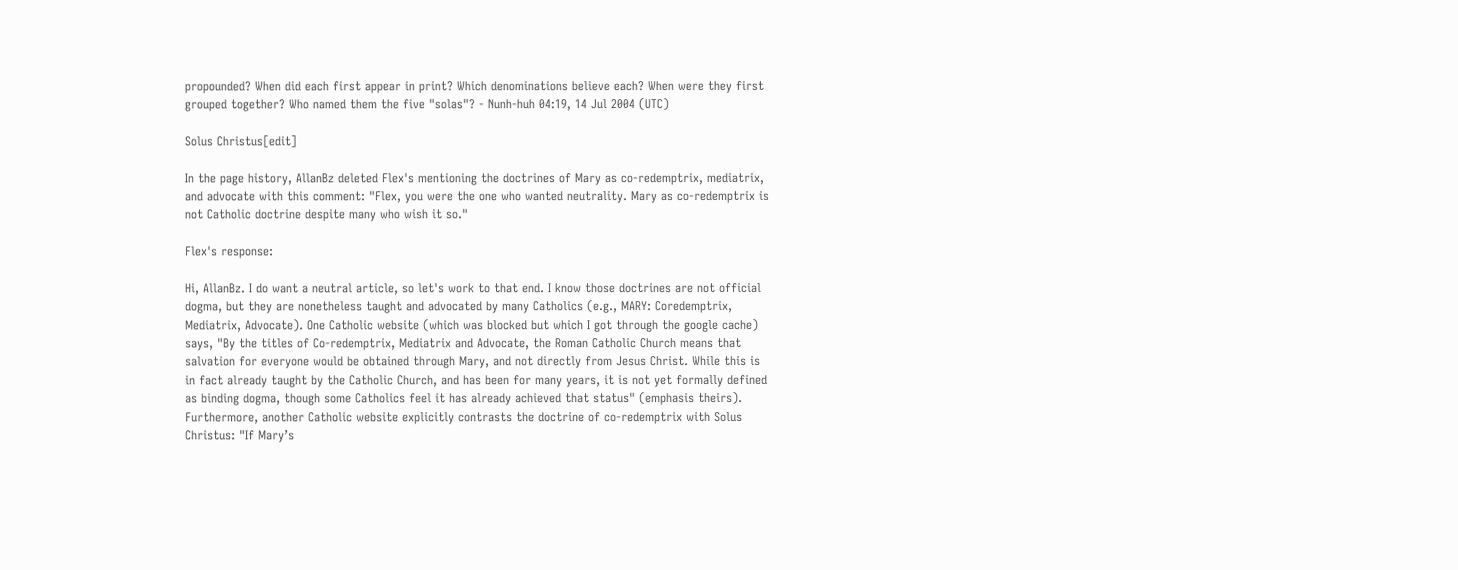propounded? When did each first appear in print? Which denominations believe each? When were they first grouped together? Who named them the five "solas"? - Nunh-huh 04:19, 14 Jul 2004 (UTC)

Solus Christus[edit]

In the page history, AllanBz deleted Flex's mentioning the doctrines of Mary as co-redemptrix, mediatrix, and advocate with this comment: "Flex, you were the one who wanted neutrality. Mary as co-redemptrix is not Catholic doctrine despite many who wish it so."

Flex's response:

Hi, AllanBz. I do want a neutral article, so let's work to that end. I know those doctrines are not official dogma, but they are nonetheless taught and advocated by many Catholics (e.g., MARY: Coredemptrix, Mediatrix, Advocate). One Catholic website (which was blocked but which I got through the google cache) says, "By the titles of Co-redemptrix, Mediatrix and Advocate, the Roman Catholic Church means that salvation for everyone would be obtained through Mary, and not directly from Jesus Christ. While this is in fact already taught by the Catholic Church, and has been for many years, it is not yet formally defined as binding dogma, though some Catholics feel it has already achieved that status" (emphasis theirs).
Furthermore, another Catholic website explicitly contrasts the doctrine of co-redemptrix with Solus Christus: "If Mary’s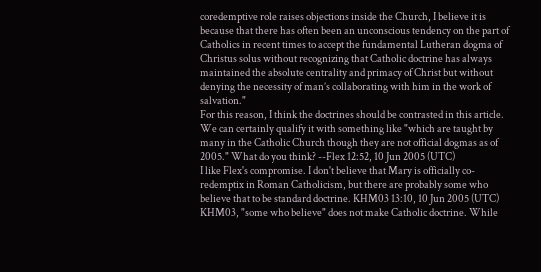coredemptive role raises objections inside the Church, I believe it is because that there has often been an unconscious tendency on the part of Catholics in recent times to accept the fundamental Lutheran dogma of Christus solus without recognizing that Catholic doctrine has always maintained the absolute centrality and primacy of Christ but without denying the necessity of man’s collaborating with him in the work of salvation."
For this reason, I think the doctrines should be contrasted in this article. We can certainly qualify it with something like "which are taught by many in the Catholic Church though they are not official dogmas as of 2005." What do you think? --Flex 12:52, 10 Jun 2005 (UTC)
I like Flex's compromise. I don't believe that Mary is officially co-redemptix in Roman Catholicism, but there are probably some who believe that to be standard doctrine. KHM03 13:10, 10 Jun 2005 (UTC)
KHM03, "some who believe" does not make Catholic doctrine. While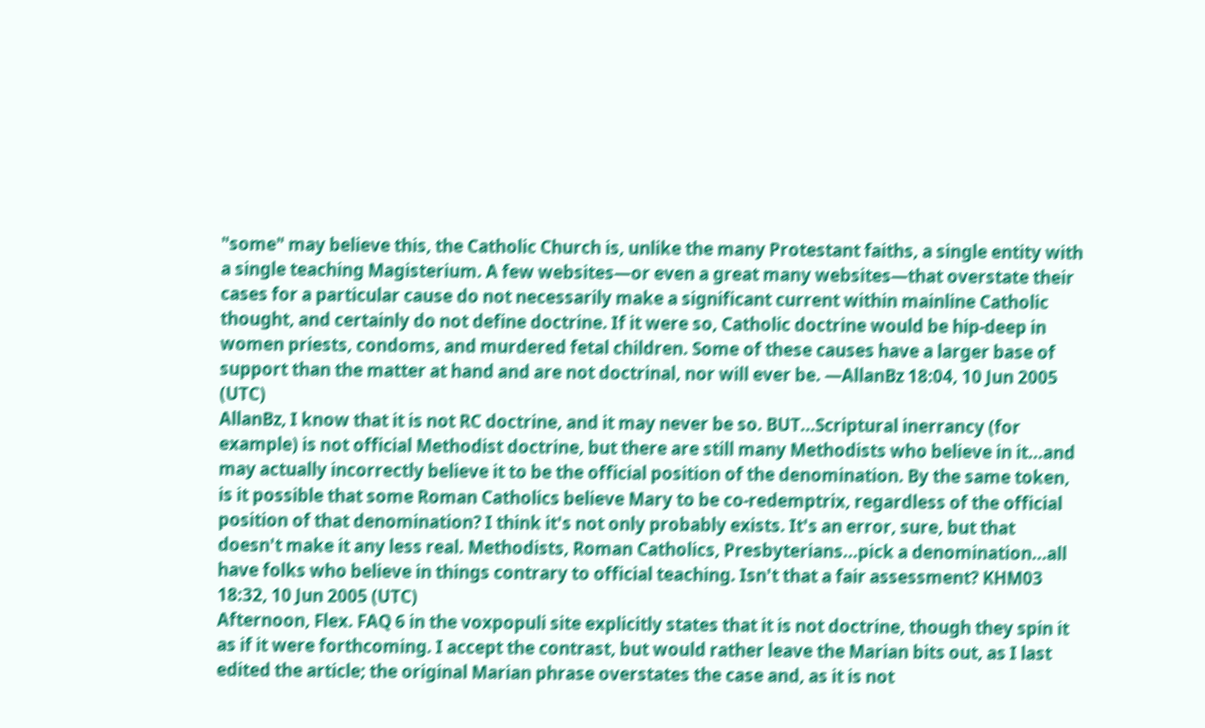"some" may believe this, the Catholic Church is, unlike the many Protestant faiths, a single entity with a single teaching Magisterium. A few websites—or even a great many websites—that overstate their cases for a particular cause do not necessarily make a significant current within mainline Catholic thought, and certainly do not define doctrine. If it were so, Catholic doctrine would be hip-deep in women priests, condoms, and murdered fetal children. Some of these causes have a larger base of support than the matter at hand and are not doctrinal, nor will ever be. —AllanBz 18:04, 10 Jun 2005 (UTC)
AllanBz, I know that it is not RC doctrine, and it may never be so. BUT...Scriptural inerrancy (for example) is not official Methodist doctrine, but there are still many Methodists who believe in it...and may actually incorrectly believe it to be the official position of the denomination. By the same token, is it possible that some Roman Catholics believe Mary to be co-redemptrix, regardless of the official position of that denomination? I think it's not only probably exists. It's an error, sure, but that doesn't make it any less real. Methodists, Roman Catholics, Presbyterians...pick a denomination...all have folks who believe in things contrary to official teaching. Isn't that a fair assessment? KHM03 18:32, 10 Jun 2005 (UTC)
Afternoon, Flex. FAQ 6 in the voxpopuli site explicitly states that it is not doctrine, though they spin it as if it were forthcoming. I accept the contrast, but would rather leave the Marian bits out, as I last edited the article; the original Marian phrase overstates the case and, as it is not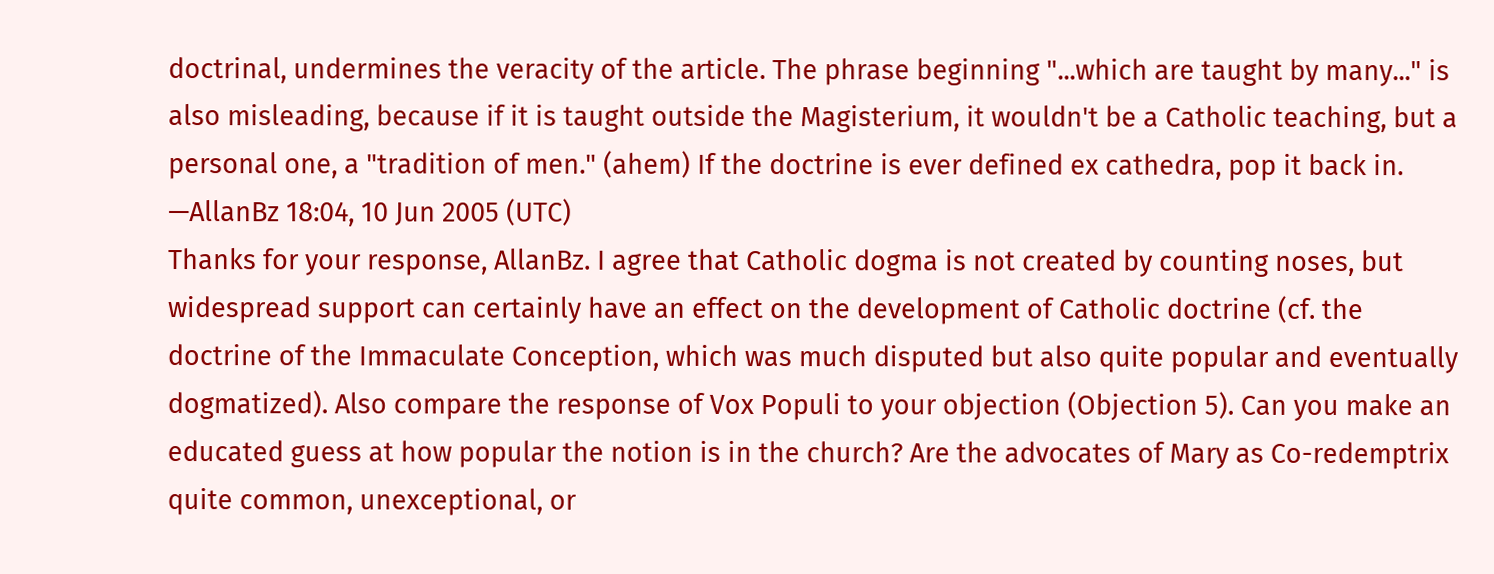doctrinal, undermines the veracity of the article. The phrase beginning "...which are taught by many..." is also misleading, because if it is taught outside the Magisterium, it wouldn't be a Catholic teaching, but a personal one, a "tradition of men." (ahem) If the doctrine is ever defined ex cathedra, pop it back in. —AllanBz 18:04, 10 Jun 2005 (UTC)
Thanks for your response, AllanBz. I agree that Catholic dogma is not created by counting noses, but widespread support can certainly have an effect on the development of Catholic doctrine (cf. the doctrine of the Immaculate Conception, which was much disputed but also quite popular and eventually dogmatized). Also compare the response of Vox Populi to your objection (Objection 5). Can you make an educated guess at how popular the notion is in the church? Are the advocates of Mary as Co-redemptrix quite common, unexceptional, or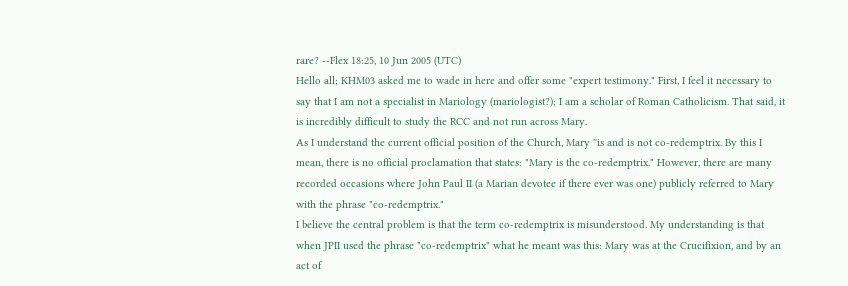rare? --Flex 18:25, 10 Jun 2005 (UTC)
Hello all; KHM03 asked me to wade in here and offer some "expert testimony." First, I feel it necessary to say that I am not a specialist in Mariology (mariologist?); I am a scholar of Roman Catholicism. That said, it is incredibly difficult to study the RCC and not run across Mary.
As I understand the current official position of the Church, Mary ''is and is not co-redemptrix. By this I mean, there is no official proclamation that states: "Mary is the co-redemptrix." However, there are many recorded occasions where John Paul II (a Marian devotee if there ever was one) publicly referred to Mary with the phrase "co-redemptrix."
I believe the central problem is that the term co-redemptrix is misunderstood. My understanding is that when JPII used the phrase "co-redemptrix" what he meant was this: Mary was at the Crucifixion, and by an act of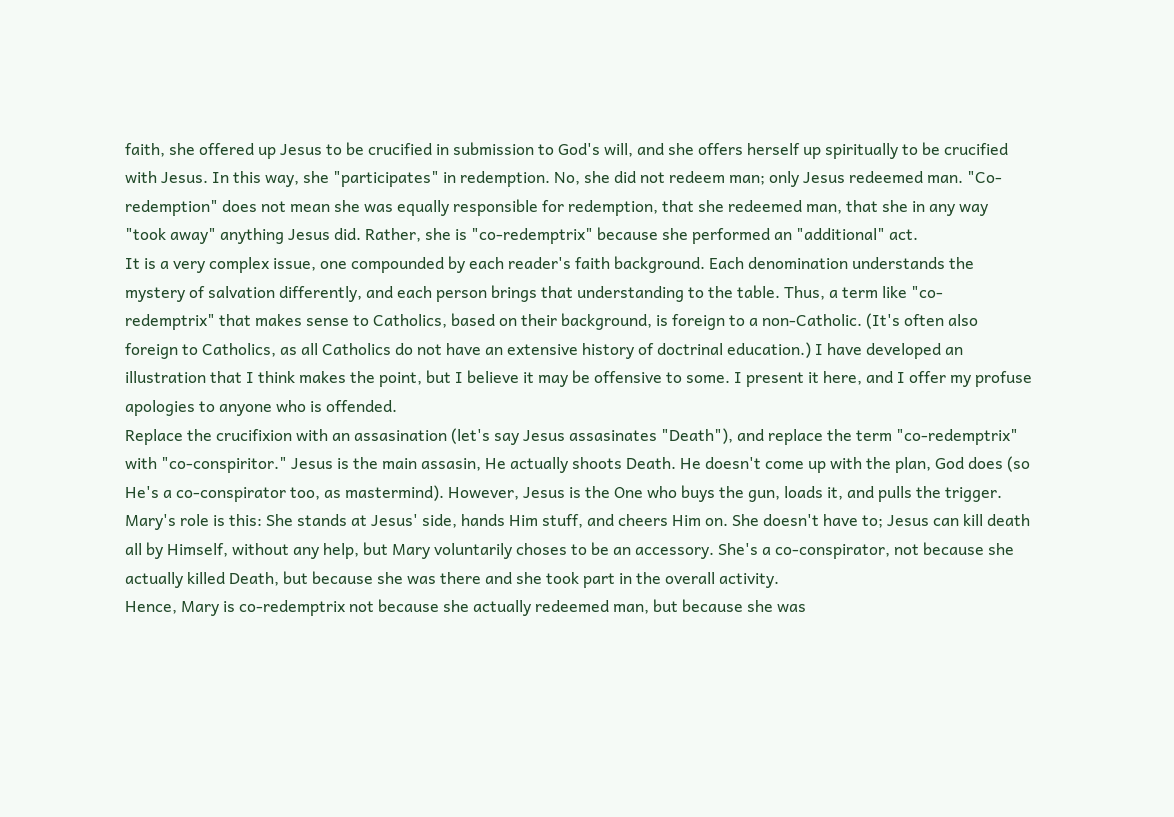faith, she offered up Jesus to be crucified in submission to God's will, and she offers herself up spiritually to be crucified with Jesus. In this way, she "participates" in redemption. No, she did not redeem man; only Jesus redeemed man. "Co-redemption" does not mean she was equally responsible for redemption, that she redeemed man, that she in any way "took away" anything Jesus did. Rather, she is "co-redemptrix" because she performed an "additional" act.
It is a very complex issue, one compounded by each reader's faith background. Each denomination understands the mystery of salvation differently, and each person brings that understanding to the table. Thus, a term like "co-redemptrix" that makes sense to Catholics, based on their background, is foreign to a non-Catholic. (It's often also foreign to Catholics, as all Catholics do not have an extensive history of doctrinal education.) I have developed an illustration that I think makes the point, but I believe it may be offensive to some. I present it here, and I offer my profuse apologies to anyone who is offended.
Replace the crucifixion with an assasination (let's say Jesus assasinates "Death"), and replace the term "co-redemptrix" with "co-conspiritor." Jesus is the main assasin, He actually shoots Death. He doesn't come up with the plan, God does (so He's a co-conspirator too, as mastermind). However, Jesus is the One who buys the gun, loads it, and pulls the trigger. Mary's role is this: She stands at Jesus' side, hands Him stuff, and cheers Him on. She doesn't have to; Jesus can kill death all by Himself, without any help, but Mary voluntarily choses to be an accessory. She's a co-conspirator, not because she actually killed Death, but because she was there and she took part in the overall activity.
Hence, Mary is co-redemptrix not because she actually redeemed man, but because she was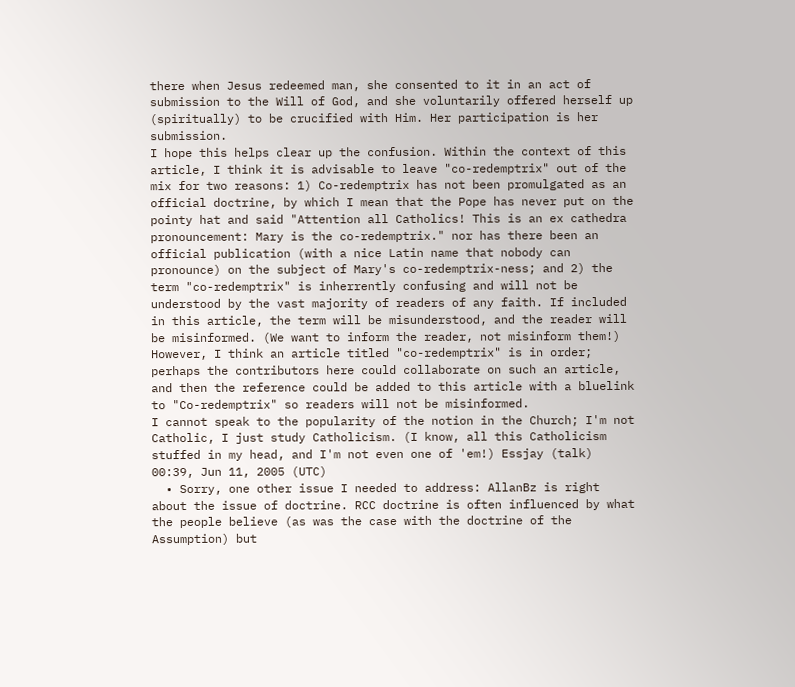there when Jesus redeemed man, she consented to it in an act of submission to the Will of God, and she voluntarily offered herself up (spiritually) to be crucified with Him. Her participation is her submission.
I hope this helps clear up the confusion. Within the context of this article, I think it is advisable to leave "co-redemptrix" out of the mix for two reasons: 1) Co-redemptrix has not been promulgated as an official doctrine, by which I mean that the Pope has never put on the pointy hat and said "Attention all Catholics! This is an ex cathedra pronouncement: Mary is the co-redemptrix." nor has there been an official publication (with a nice Latin name that nobody can pronounce) on the subject of Mary's co-redemptrix-ness; and 2) the term "co-redemptrix" is inherrently confusing and will not be understood by the vast majority of readers of any faith. If included in this article, the term will be misunderstood, and the reader will be misinformed. (We want to inform the reader, not misinform them!) However, I think an article titled "co-redemptrix" is in order; perhaps the contributors here could collaborate on such an article, and then the reference could be added to this article with a bluelink to "Co-redemptrix" so readers will not be misinformed.
I cannot speak to the popularity of the notion in the Church; I'm not Catholic, I just study Catholicism. (I know, all this Catholicism stuffed in my head, and I'm not even one of 'em!) Essjay (talk) 00:39, Jun 11, 2005 (UTC)
  • Sorry, one other issue I needed to address: AllanBz is right about the issue of doctrine. RCC doctrine is often influenced by what the people believe (as was the case with the doctrine of the Assumption) but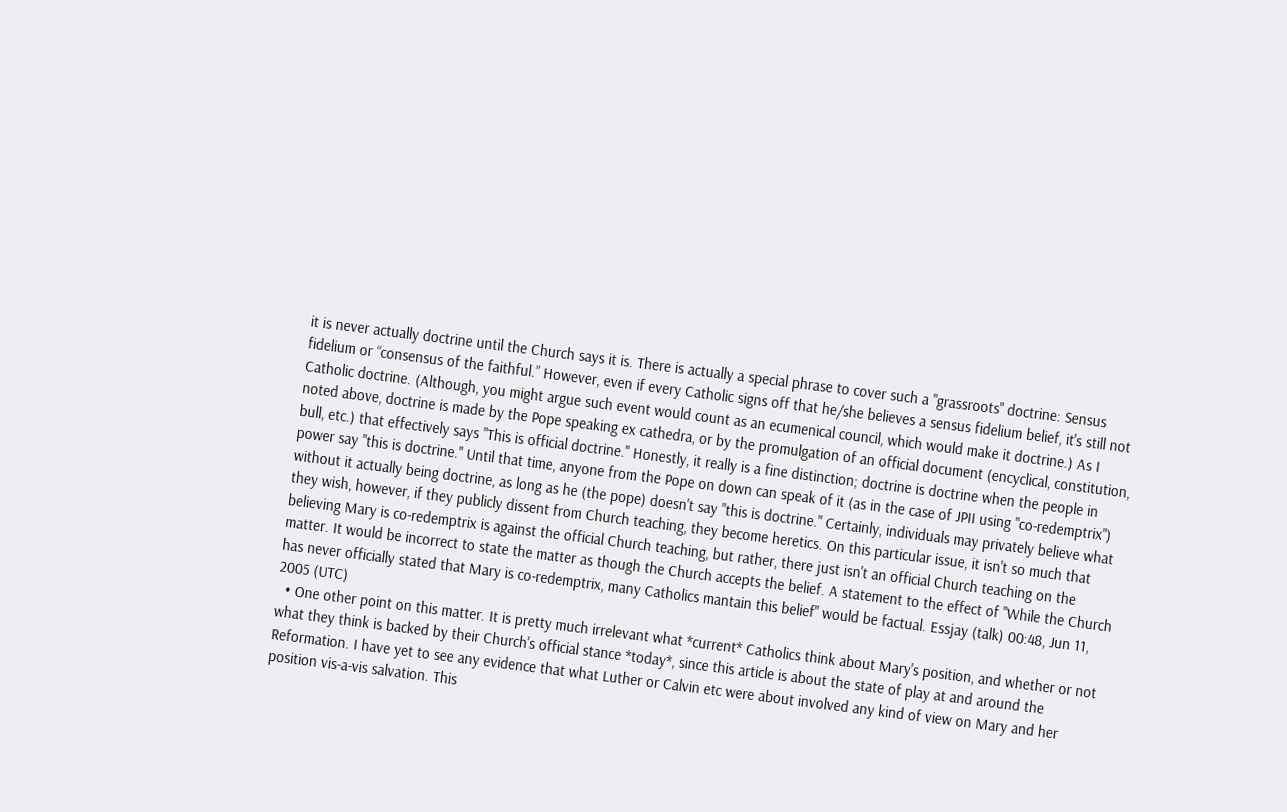it is never actually doctrine until the Church says it is. There is actually a special phrase to cover such a "grassroots" doctrine: Sensus fidelium or “consensus of the faithful.” However, even if every Catholic signs off that he/she believes a sensus fidelium belief, it's still not Catholic doctrine. (Although, you might argue such event would count as an ecumenical council, which would make it doctrine.) As I noted above, doctrine is made by the Pope speaking ex cathedra, or by the promulgation of an official document (encyclical, constitution, bull, etc.) that effectively says "This is official doctrine." Honestly, it really is a fine distinction; doctrine is doctrine when the people in power say "this is doctrine." Until that time, anyone from the Pope on down can speak of it (as in the case of JPII using "co-redemptrix") without it actually being doctrine, as long as he (the pope) doesn't say "this is doctrine." Certainly, individuals may privately believe what they wish, however, if they publicly dissent from Church teaching, they become heretics. On this particular issue, it isn't so much that believing Mary is co-redemptrix is against the official Church teaching, but rather, there just isn't an official Church teaching on the matter. It would be incorrect to state the matter as though the Church accepts the belief. A statement to the effect of "While the Church has never officially stated that Mary is co-redemptrix, many Catholics mantain this belief" would be factual. Essjay (talk) 00:48, Jun 11, 2005 (UTC)
  • One other point on this matter. It is pretty much irrelevant what *current* Catholics think about Mary's position, and whether or not what they think is backed by their Church's official stance *today*, since this article is about the state of play at and around the Reformation. I have yet to see any evidence that what Luther or Calvin etc were about involved any kind of view on Mary and her position vis-a-vis salvation. This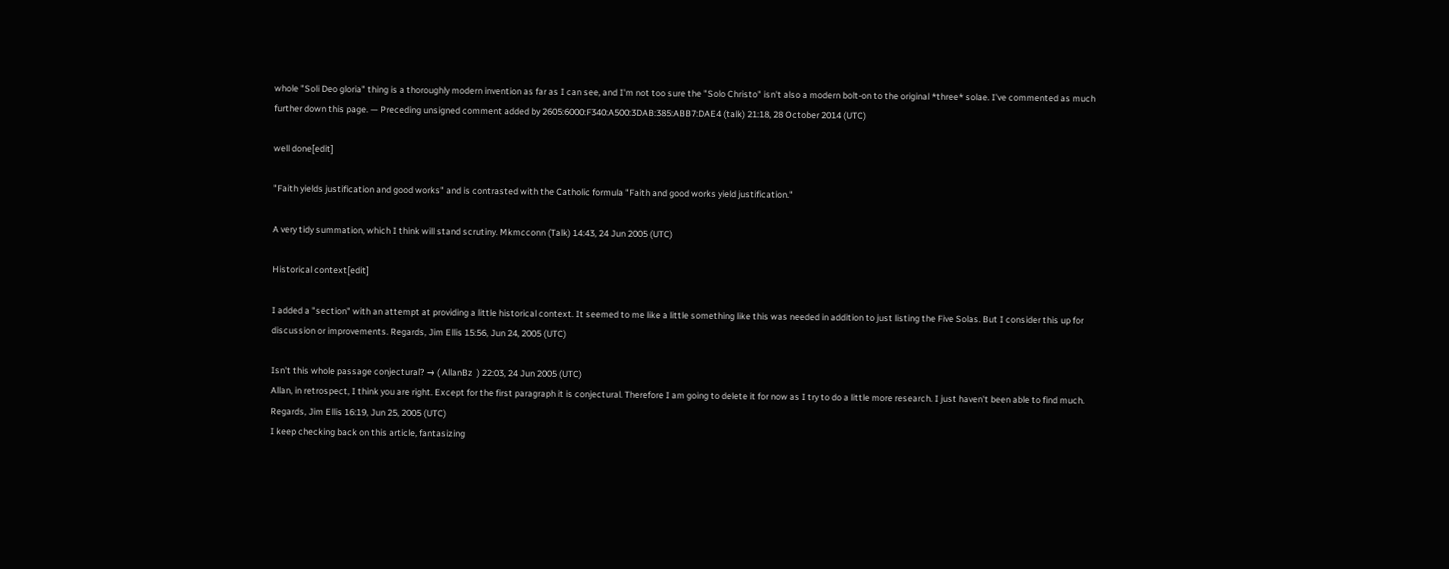whole "Soli Deo gloria" thing is a thoroughly modern invention as far as I can see, and I'm not too sure the "Solo Christo" isn't also a modern bolt-on to the original *three* solae. I've commented as much further down this page. — Preceding unsigned comment added by 2605:6000:F340:A500:3DAB:385:ABB7:DAE4 (talk) 21:18, 28 October 2014 (UTC)

well done[edit]

"Faith yields justification and good works" and is contrasted with the Catholic formula "Faith and good works yield justification."

A very tidy summation, which I think will stand scrutiny. Mkmcconn (Talk) 14:43, 24 Jun 2005 (UTC)

Historical context[edit]

I added a "section" with an attempt at providing a little historical context. It seemed to me like a little something like this was needed in addition to just listing the Five Solas. But I consider this up for discussion or improvements. Regards, Jim Ellis 15:56, Jun 24, 2005 (UTC)

Isn't this whole passage conjectural? → ( AllanBz  ) 22:03, 24 Jun 2005 (UTC)
Allan, in retrospect, I think you are right. Except for the first paragraph it is conjectural. Therefore I am going to delete it for now as I try to do a little more research. I just haven't been able to find much. Regards, Jim Ellis 16:19, Jun 25, 2005 (UTC)
I keep checking back on this article, fantasizing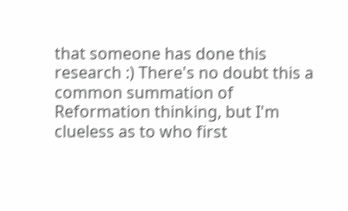that someone has done this research :) There's no doubt this a common summation of Reformation thinking, but I'm clueless as to who first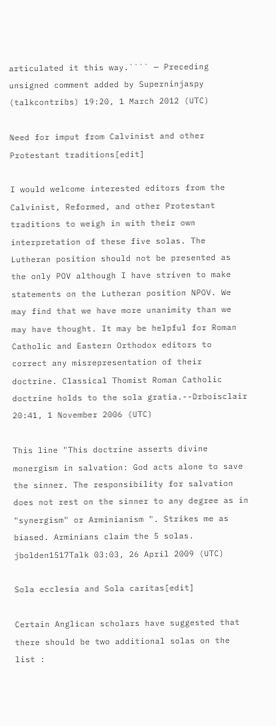articulated it this way.```` — Preceding unsigned comment added by Superninjaspy (talkcontribs) 19:20, 1 March 2012 (UTC)

Need for imput from Calvinist and other Protestant traditions[edit]

I would welcome interested editors from the Calvinist, Reformed, and other Protestant traditions to weigh in with their own interpretation of these five solas. The Lutheran position should not be presented as the only POV although I have striven to make statements on the Lutheran position NPOV. We may find that we have more unanimity than we may have thought. It may be helpful for Roman Catholic and Eastern Orthodox editors to correct any misrepresentation of their doctrine. Classical Thomist Roman Catholic doctrine holds to the sola gratia.--Drboisclair 20:41, 1 November 2006 (UTC)

This line "This doctrine asserts divine monergism in salvation: God acts alone to save the sinner. The responsibility for salvation does not rest on the sinner to any degree as in "synergism" or Arminianism ". Strikes me as biased. Arminians claim the 5 solas. jbolden1517Talk 03:03, 26 April 2009 (UTC)

Sola ecclesia and Sola caritas[edit]

Certain Anglican scholars have suggested that there should be two additional solas on the list :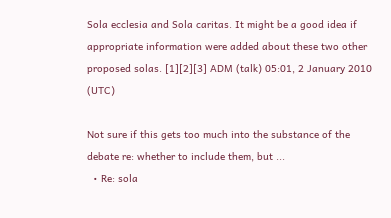Sola ecclesia and Sola caritas. It might be a good idea if appropriate information were added about these two other proposed solas. [1][2][3] ADM (talk) 05:01, 2 January 2010 (UTC)

Not sure if this gets too much into the substance of the debate re: whether to include them, but ...
  • Re: sola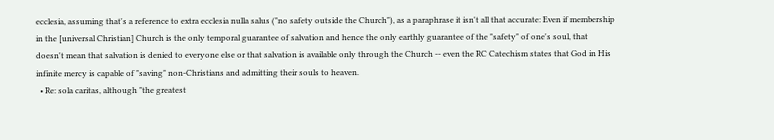ecclesia, assuming that's a reference to extra ecclesia nulla salus ("no safety outside the Church"), as a paraphrase it isn't all that accurate: Even if membership in the [universal Christian] Church is the only temporal guarantee of salvation and hence the only earthly guarantee of the "safety" of one's soul, that doesn't mean that salvation is denied to everyone else or that salvation is available only through the Church -- even the RC Catechism states that God in His infinite mercy is capable of "saving" non-Christians and admitting their souls to heaven.
  • Re: sola caritas, although "the greatest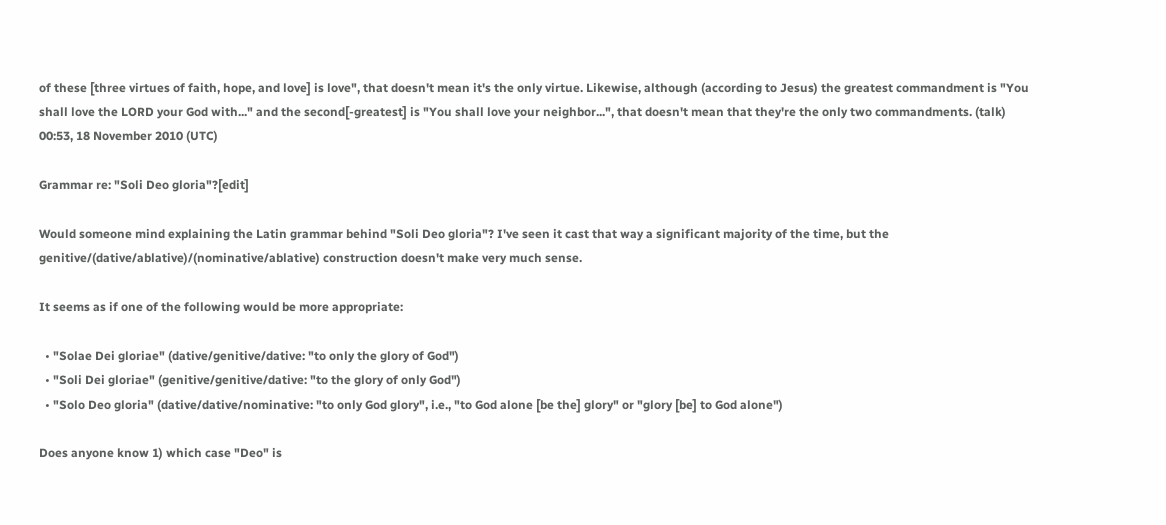of these [three virtues of faith, hope, and love] is love", that doesn't mean it's the only virtue. Likewise, although (according to Jesus) the greatest commandment is "You shall love the LORD your God with..." and the second[-greatest] is "You shall love your neighbor...", that doesn't mean that they're the only two commandments. (talk) 00:53, 18 November 2010 (UTC)

Grammar re: "Soli Deo gloria"?[edit]

Would someone mind explaining the Latin grammar behind "Soli Deo gloria"? I've seen it cast that way a significant majority of the time, but the genitive/(dative/ablative)/(nominative/ablative) construction doesn't make very much sense.

It seems as if one of the following would be more appropriate:

  • "Solae Dei gloriae" (dative/genitive/dative: "to only the glory of God")
  • "Soli Dei gloriae" (genitive/genitive/dative: "to the glory of only God")
  • "Solo Deo gloria" (dative/dative/nominative: "to only God glory", i.e., "to God alone [be the] glory" or "glory [be] to God alone")

Does anyone know 1) which case "Deo" is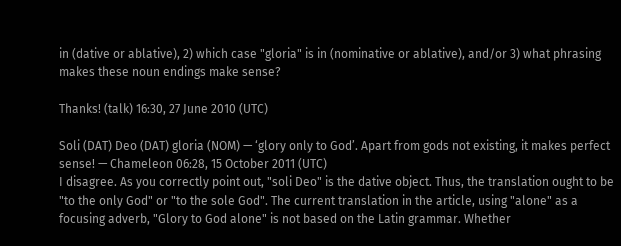in (dative or ablative), 2) which case "gloria" is in (nominative or ablative), and/or 3) what phrasing makes these noun endings make sense?

Thanks! (talk) 16:30, 27 June 2010 (UTC)

Soli (DAT) Deo (DAT) gloria (NOM) — ‘glory only to God’. Apart from gods not existing, it makes perfect sense! — Chameleon 06:28, 15 October 2011 (UTC)
I disagree. As you correctly point out, "soli Deo" is the dative object. Thus, the translation ought to be "to the only God" or "to the sole God". The current translation in the article, using "alone" as a focusing adverb, "Glory to God alone" is not based on the Latin grammar. Whether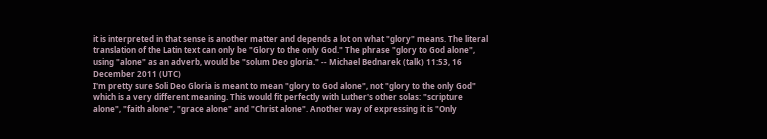it is interpreted in that sense is another matter and depends a lot on what "glory" means. The literal translation of the Latin text can only be "Glory to the only God." The phrase "glory to God alone", using "alone" as an adverb, would be "solum Deo gloria." -- Michael Bednarek (talk) 11:53, 16 December 2011 (UTC)
I'm pretty sure Soli Deo Gloria is meant to mean "glory to God alone", not "glory to the only God" which is a very different meaning. This would fit perfectly with Luther's other solas: "scripture alone", "faith alone", "grace alone" and "Christ alone". Another way of expressing it is "Only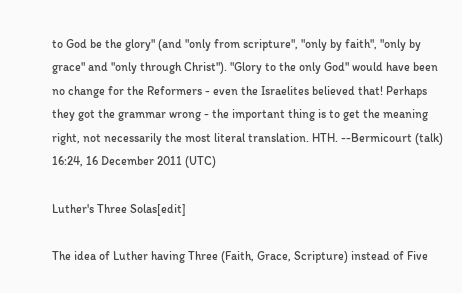to God be the glory" (and "only from scripture", "only by faith", "only by grace" and "only through Christ"). "Glory to the only God" would have been no change for the Reformers - even the Israelites believed that! Perhaps they got the grammar wrong - the important thing is to get the meaning right, not necessarily the most literal translation. HTH. --Bermicourt (talk) 16:24, 16 December 2011 (UTC)

Luther's Three Solas[edit]

The idea of Luther having Three (Faith, Grace, Scripture) instead of Five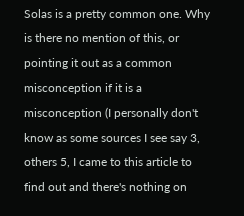Solas is a pretty common one. Why is there no mention of this, or pointing it out as a common misconception if it is a misconception (I personally don't know as some sources I see say 3, others 5, I came to this article to find out and there's nothing on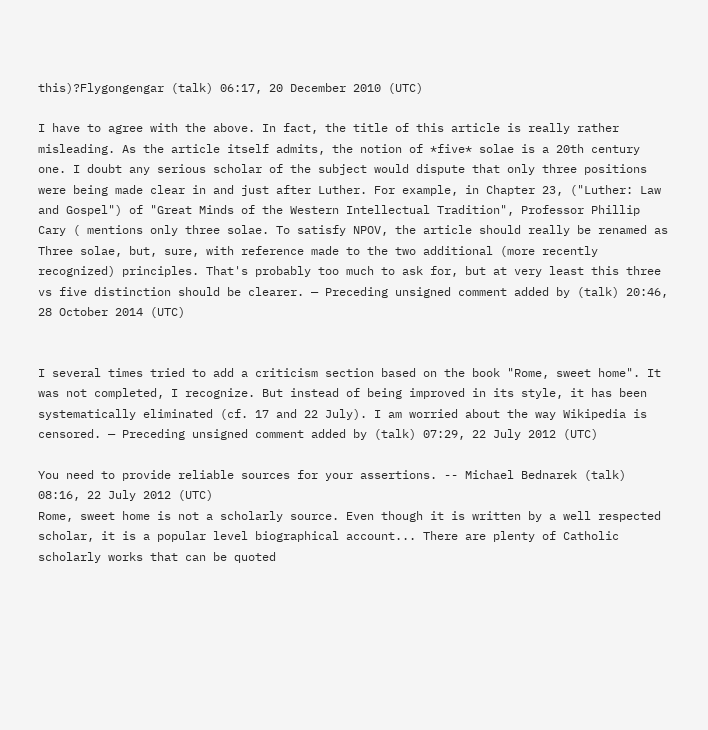this)?Flygongengar (talk) 06:17, 20 December 2010 (UTC)

I have to agree with the above. In fact, the title of this article is really rather misleading. As the article itself admits, the notion of *five* solae is a 20th century one. I doubt any serious scholar of the subject would dispute that only three positions were being made clear in and just after Luther. For example, in Chapter 23, ("Luther: Law and Gospel") of "Great Minds of the Western Intellectual Tradition", Professor Phillip Cary ( mentions only three solae. To satisfy NPOV, the article should really be renamed as Three solae, but, sure, with reference made to the two additional (more recently recognized) principles. That's probably too much to ask for, but at very least this three vs five distinction should be clearer. — Preceding unsigned comment added by (talk) 20:46, 28 October 2014 (UTC)


I several times tried to add a criticism section based on the book "Rome, sweet home". It was not completed, I recognize. But instead of being improved in its style, it has been systematically eliminated (cf. 17 and 22 July). I am worried about the way Wikipedia is censored. — Preceding unsigned comment added by (talk) 07:29, 22 July 2012 (UTC)

You need to provide reliable sources for your assertions. -- Michael Bednarek (talk) 08:16, 22 July 2012 (UTC)
Rome, sweet home is not a scholarly source. Even though it is written by a well respected scholar, it is a popular level biographical account... There are plenty of Catholic scholarly works that can be quoted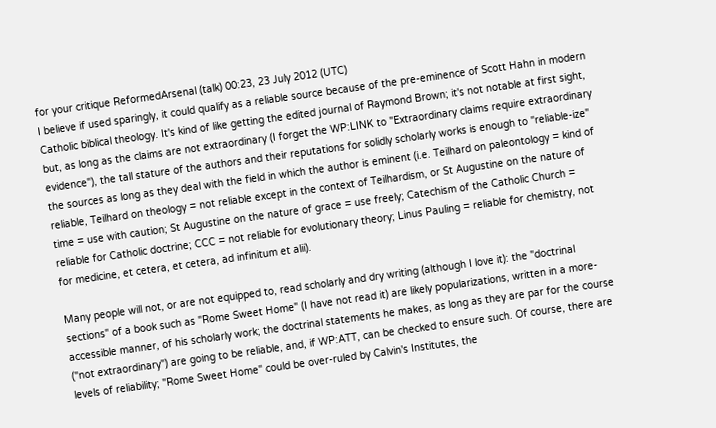for your critique ReformedArsenal (talk) 00:23, 23 July 2012 (UTC)
I believe if used sparingly, it could qualify as a reliable source because of the pre-eminence of Scott Hahn in modern Catholic biblical theology. It's kind of like getting the edited journal of Raymond Brown; it's not notable at first sight, but, as long as the claims are not extraordinary (I forget the WP:LINK to "Extraordinary claims require extraordinary evidence"), the tall stature of the authors and their reputations for solidly scholarly works is enough to "reliable-ize" the sources as long as they deal with the field in which the author is eminent (i.e. Teilhard on paleontology = kind of reliable, Teilhard on theology = not reliable except in the context of Teilhardism, or St Augustine on the nature of time = use with caution; St Augustine on the nature of grace = use freely; Catechism of the Catholic Church = reliable for Catholic doctrine; CCC = not reliable for evolutionary theory; Linus Pauling = reliable for chemistry, not for medicine, et cetera, et cetera, ad infinitum et alii).

Many people will not, or are not equipped to, read scholarly and dry writing (although I love it): the "doctrinal sections" of a book such as "Rome Sweet Home" (I have not read it) are likely popularizations, written in a more-accessible manner, of his scholarly work; the doctrinal statements he makes, as long as they are par for the course ("not extraordinary") are going to be reliable, and, if WP:ATT, can be checked to ensure such. Of course, there are levels of reliability; "Rome Sweet Home" could be over-ruled by Calvin's Institutes, the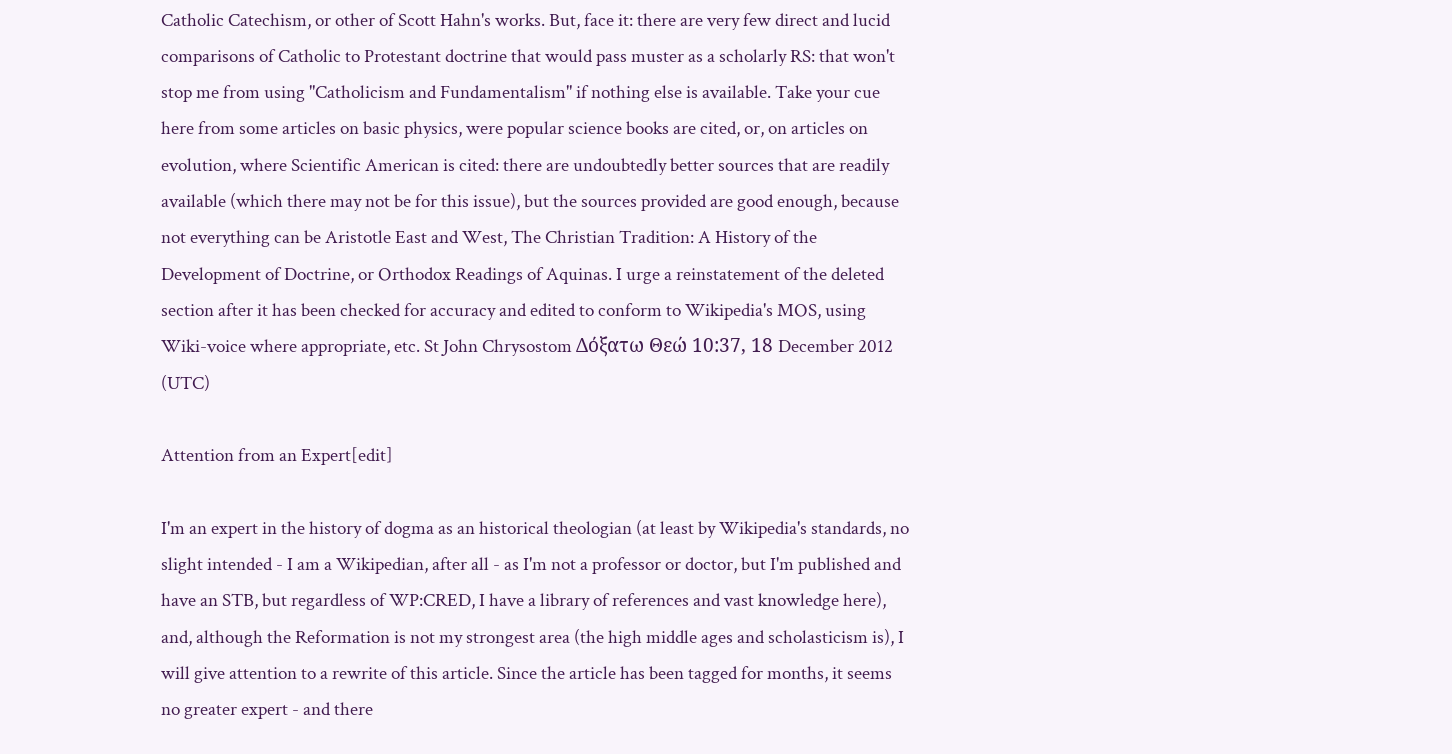Catholic Catechism, or other of Scott Hahn's works. But, face it: there are very few direct and lucid comparisons of Catholic to Protestant doctrine that would pass muster as a scholarly RS: that won't stop me from using "Catholicism and Fundamentalism" if nothing else is available. Take your cue here from some articles on basic physics, were popular science books are cited, or, on articles on evolution, where Scientific American is cited: there are undoubtedly better sources that are readily available (which there may not be for this issue), but the sources provided are good enough, because not everything can be Aristotle East and West, The Christian Tradition: A History of the Development of Doctrine, or Orthodox Readings of Aquinas. I urge a reinstatement of the deleted section after it has been checked for accuracy and edited to conform to Wikipedia's MOS, using Wiki-voice where appropriate, etc. St John Chrysostom Δόξατω Θεώ 10:37, 18 December 2012 (UTC)

Attention from an Expert[edit]

I'm an expert in the history of dogma as an historical theologian (at least by Wikipedia's standards, no slight intended - I am a Wikipedian, after all - as I'm not a professor or doctor, but I'm published and have an STB, but regardless of WP:CRED, I have a library of references and vast knowledge here), and, although the Reformation is not my strongest area (the high middle ages and scholasticism is), I will give attention to a rewrite of this article. Since the article has been tagged for months, it seems no greater expert - and there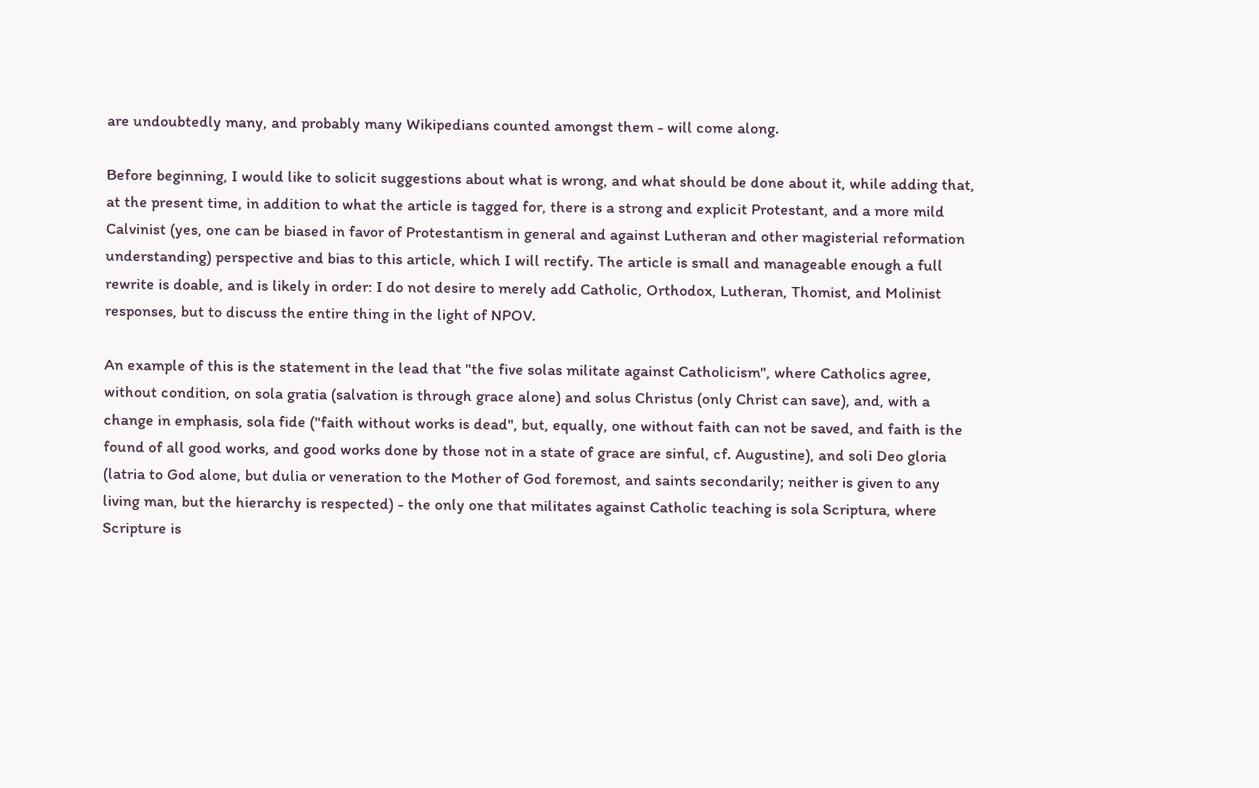are undoubtedly many, and probably many Wikipedians counted amongst them - will come along.

Before beginning, I would like to solicit suggestions about what is wrong, and what should be done about it, while adding that, at the present time, in addition to what the article is tagged for, there is a strong and explicit Protestant, and a more mild Calvinist (yes, one can be biased in favor of Protestantism in general and against Lutheran and other magisterial reformation understanding) perspective and bias to this article, which I will rectify. The article is small and manageable enough a full rewrite is doable, and is likely in order: I do not desire to merely add Catholic, Orthodox, Lutheran, Thomist, and Molinist responses, but to discuss the entire thing in the light of NPOV.

An example of this is the statement in the lead that "the five solas militate against Catholicism", where Catholics agree, without condition, on sola gratia (salvation is through grace alone) and solus Christus (only Christ can save), and, with a change in emphasis, sola fide ("faith without works is dead", but, equally, one without faith can not be saved, and faith is the found of all good works, and good works done by those not in a state of grace are sinful, cf. Augustine), and soli Deo gloria (latria to God alone, but dulia or veneration to the Mother of God foremost, and saints secondarily; neither is given to any living man, but the hierarchy is respected) - the only one that militates against Catholic teaching is sola Scriptura, where Scripture is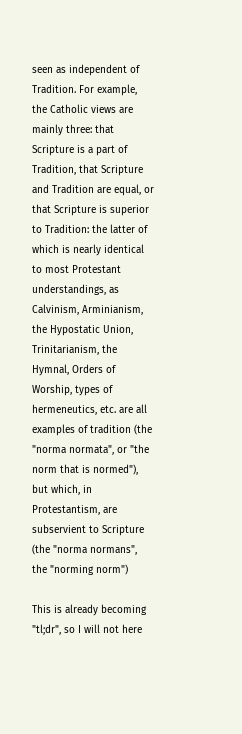seen as independent of Tradition. For example, the Catholic views are mainly three: that Scripture is a part of Tradition, that Scripture and Tradition are equal, or that Scripture is superior to Tradition: the latter of which is nearly identical to most Protestant understandings, as Calvinism, Arminianism, the Hypostatic Union, Trinitarianism, the Hymnal, Orders of Worship, types of hermeneutics, etc. are all examples of tradition (the "norma normata", or "the norm that is normed"), but which, in Protestantism, are subservient to Scripture (the "norma normans", the "norming norm")

This is already becoming "tl;dr", so I will not here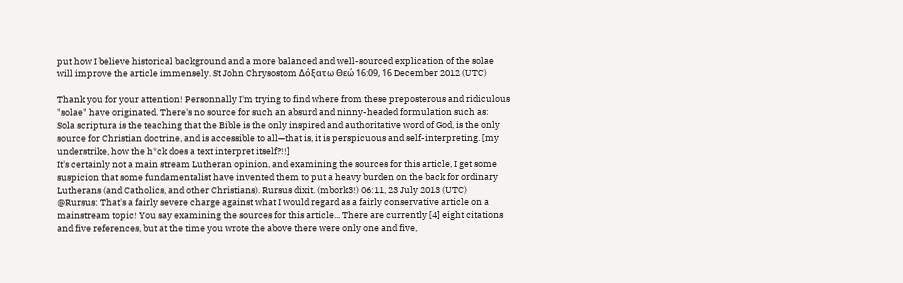put how I believe historical background and a more balanced and well-sourced explication of the solae will improve the article immensely. St John Chrysostom Δόξατω Θεώ 16:09, 16 December 2012 (UTC)

Thank you for your attention! Personnally I'm trying to find where from these preposterous and ridiculous "solae" have originated. There's no source for such an absurd and ninny-headed formulation such as:
Sola scriptura is the teaching that the Bible is the only inspired and authoritative word of God, is the only source for Christian doctrine, and is accessible to all—that is, it is perspicuous and self-interpreting. [my understrike, how the h*ck does a text interpret itself?!!]
It's certainly not a main stream Lutheran opinion, and examining the sources for this article, I get some suspicion that some fundamentalist have invented them to put a heavy burden on the back for ordinary Lutherans (and Catholics, and other Christians). Rursus dixit. (mbork3!) 06:11, 23 July 2013 (UTC)
@Rursus: That's a fairly severe charge against what I would regard as a fairly conservative article on a mainstream topic! You say examining the sources for this article... There are currently [4] eight citations and five references, but at the time you wrote the above there were only one and five,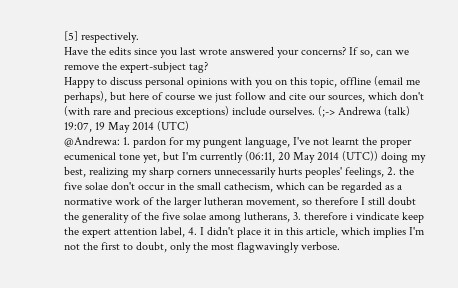[5] respectively.
Have the edits since you last wrote answered your concerns? If so, can we remove the expert-subject tag?
Happy to discuss personal opinions with you on this topic, offline (email me perhaps), but here of course we just follow and cite our sources, which don't (with rare and precious exceptions) include ourselves. (;-> Andrewa (talk) 19:07, 19 May 2014 (UTC)
@Andrewa: 1. pardon for my pungent language, I've not learnt the proper ecumenical tone yet, but I'm currently (06:11, 20 May 2014 (UTC)) doing my best, realizing my sharp corners unnecessarily hurts peoples' feelings, 2. the five solae don't occur in the small cathecism, which can be regarded as a normative work of the larger lutheran movement, so therefore I still doubt the generality of the five solae among lutherans, 3. therefore i vindicate keep the expert attention label, 4. I didn't place it in this article, which implies I'm not the first to doubt, only the most flagwavingly verbose.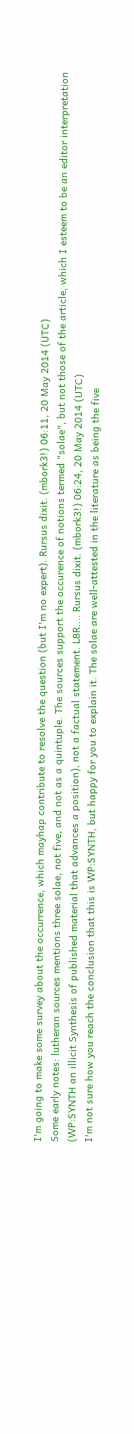I'm going to make some survey about the occurrence, which mayhap contribute to resolve the question (but I'm no expert). Rursus dixit. (mbork3!) 06:11, 20 May 2014 (UTC)
Some early notes: lutheran sources mentions three solae, not five, and not as a quintuple. The sources support the occurence of notions termed "solae", but not those of the article, which I esteem to be an editor interpretation (WP:SYNTH an illicit Synthesis of published material that advances a position), not a factual statement. L8R.... Rursus dixit. (mbork3!) 06:24, 20 May 2014 (UTC)
I'm not sure how you reach the conclusion that this is WP:SYNTH, but happy for you to explain it. The solae are well-attested in the literature as being the five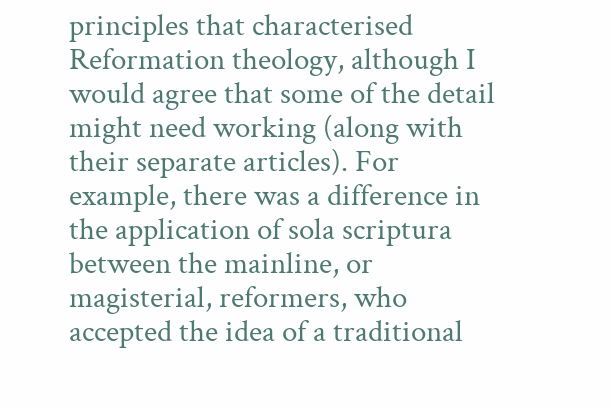principles that characterised Reformation theology, although I would agree that some of the detail might need working (along with their separate articles). For example, there was a difference in the application of sola scriptura between the mainline, or magisterial, reformers, who accepted the idea of a traditional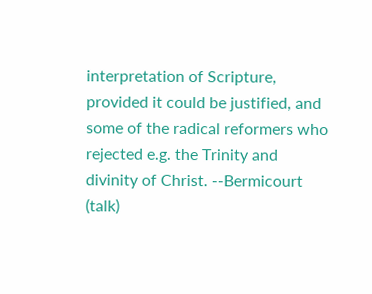interpretation of Scripture, provided it could be justified, and some of the radical reformers who rejected e.g. the Trinity and divinity of Christ. --Bermicourt (talk)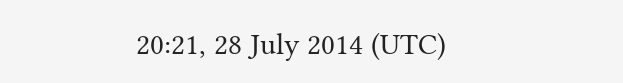20:21, 28 July 2014 (UTC)